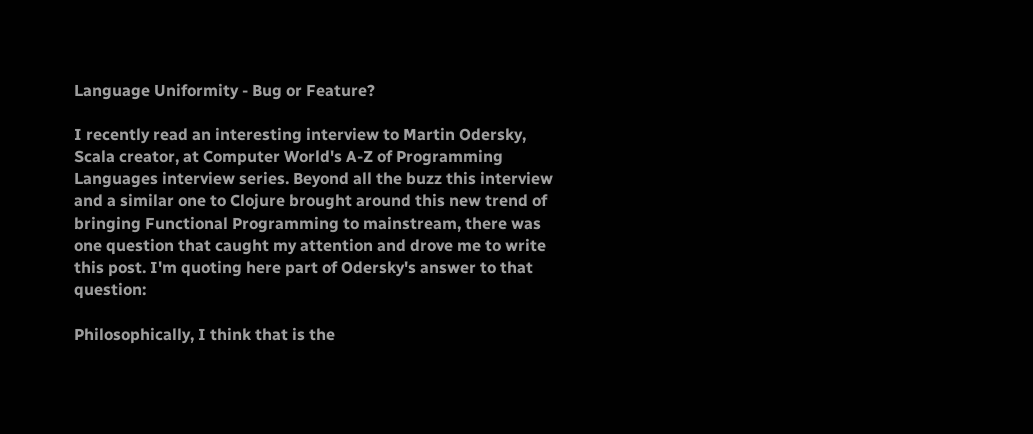Language Uniformity - Bug or Feature?

I recently read an interesting interview to Martin Odersky, Scala creator, at Computer World's A-Z of Programming Languages interview series. Beyond all the buzz this interview and a similar one to Clojure brought around this new trend of bringing Functional Programming to mainstream, there was one question that caught my attention and drove me to write this post. I'm quoting here part of Odersky's answer to that question:

Philosophically, I think that is the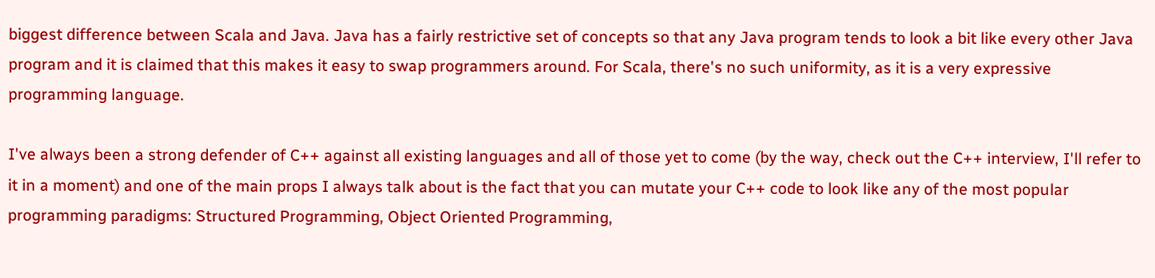biggest difference between Scala and Java. Java has a fairly restrictive set of concepts so that any Java program tends to look a bit like every other Java program and it is claimed that this makes it easy to swap programmers around. For Scala, there's no such uniformity, as it is a very expressive programming language.

I've always been a strong defender of C++ against all existing languages and all of those yet to come (by the way, check out the C++ interview, I'll refer to it in a moment) and one of the main props I always talk about is the fact that you can mutate your C++ code to look like any of the most popular programming paradigms: Structured Programming, Object Oriented Programming,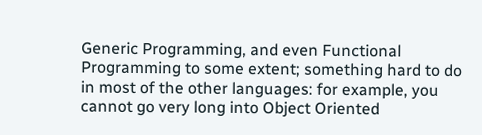Generic Programming, and even Functional Programming to some extent; something hard to do in most of the other languages: for example, you cannot go very long into Object Oriented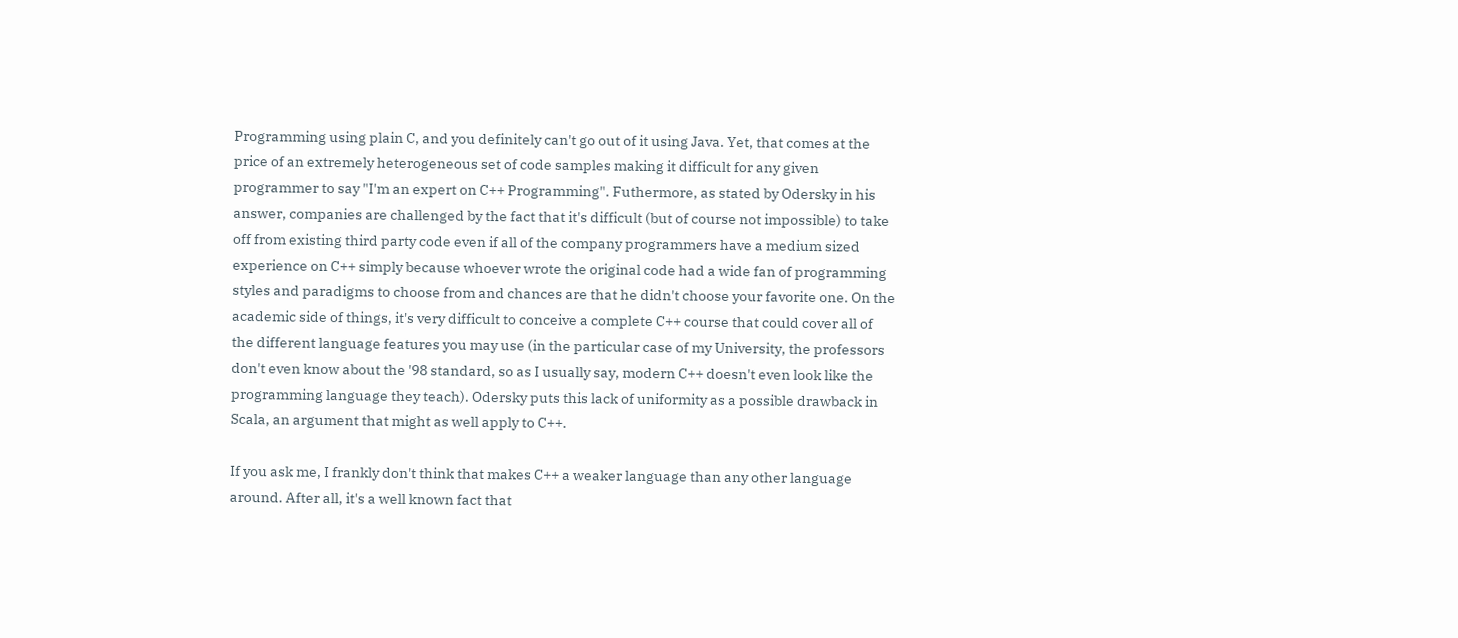Programming using plain C, and you definitely can't go out of it using Java. Yet, that comes at the price of an extremely heterogeneous set of code samples making it difficult for any given programmer to say "I'm an expert on C++ Programming". Futhermore, as stated by Odersky in his answer, companies are challenged by the fact that it's difficult (but of course not impossible) to take off from existing third party code even if all of the company programmers have a medium sized experience on C++ simply because whoever wrote the original code had a wide fan of programming styles and paradigms to choose from and chances are that he didn't choose your favorite one. On the academic side of things, it's very difficult to conceive a complete C++ course that could cover all of the different language features you may use (in the particular case of my University, the professors don't even know about the '98 standard, so as I usually say, modern C++ doesn't even look like the programming language they teach). Odersky puts this lack of uniformity as a possible drawback in Scala, an argument that might as well apply to C++.

If you ask me, I frankly don't think that makes C++ a weaker language than any other language around. After all, it's a well known fact that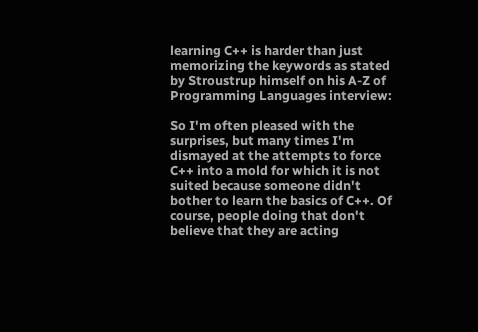learning C++ is harder than just memorizing the keywords as stated by Stroustrup himself on his A-Z of Programming Languages interview:

So I'm often pleased with the surprises, but many times I'm dismayed at the attempts to force C++ into a mold for which it is not suited because someone didn't bother to learn the basics of C++. Of course, people doing that don't believe that they are acting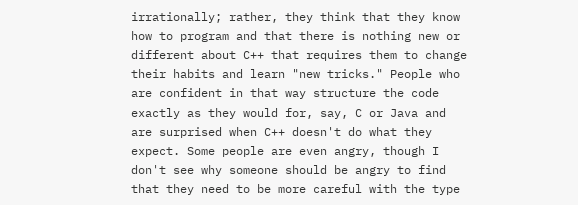irrationally; rather, they think that they know how to program and that there is nothing new or different about C++ that requires them to change their habits and learn "new tricks." People who are confident in that way structure the code exactly as they would for, say, C or Java and are surprised when C++ doesn't do what they expect. Some people are even angry, though I don't see why someone should be angry to find that they need to be more careful with the type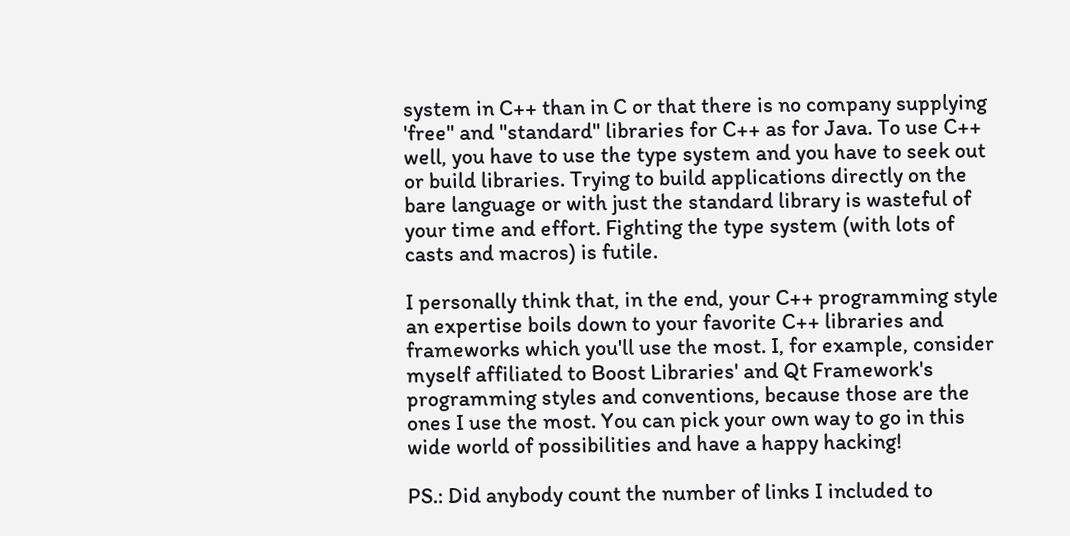system in C++ than in C or that there is no company supplying 'free" and "standard" libraries for C++ as for Java. To use C++ well, you have to use the type system and you have to seek out or build libraries. Trying to build applications directly on the bare language or with just the standard library is wasteful of your time and effort. Fighting the type system (with lots of casts and macros) is futile.

I personally think that, in the end, your C++ programming style an expertise boils down to your favorite C++ libraries and frameworks which you'll use the most. I, for example, consider myself affiliated to Boost Libraries' and Qt Framework's programming styles and conventions, because those are the ones I use the most. You can pick your own way to go in this wide world of possibilities and have a happy hacking!

PS.: Did anybody count the number of links I included to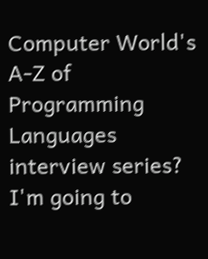Computer World's A-Z of Programming Languages interview series? I'm going to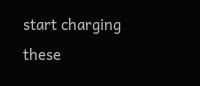start charging these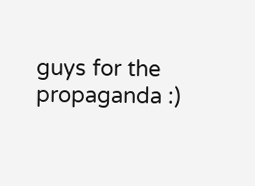guys for the propaganda :)